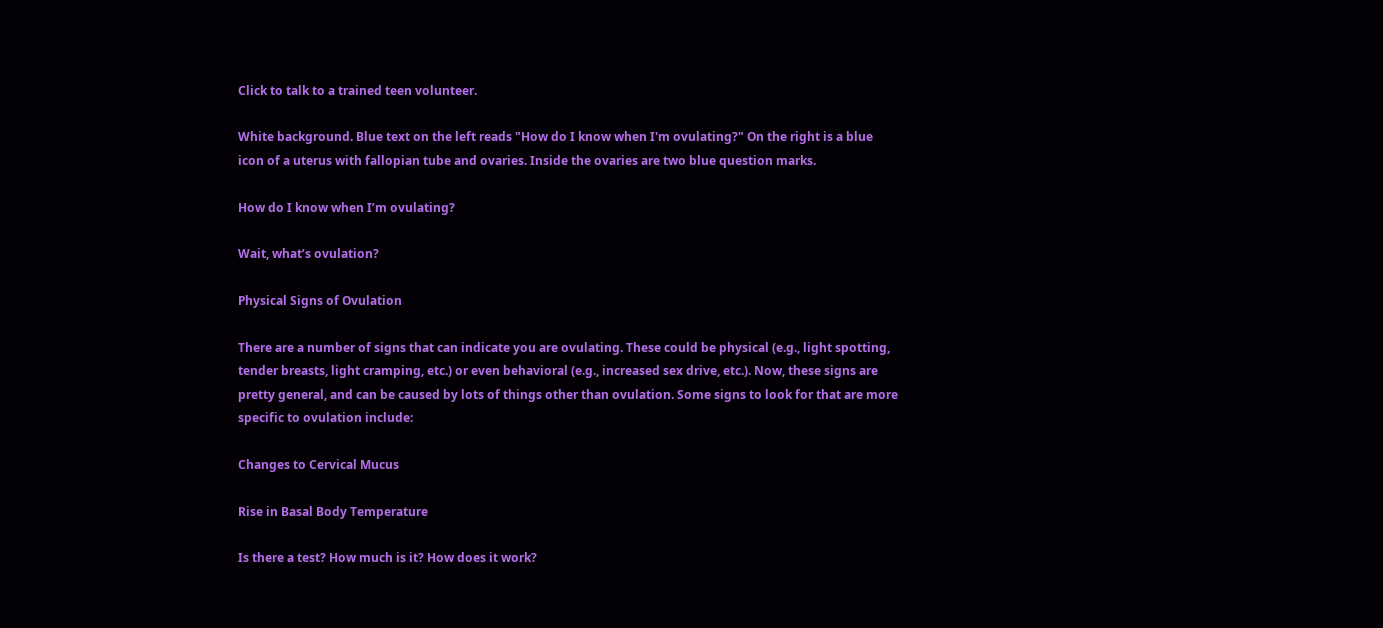Click to talk to a trained teen volunteer.

White background. Blue text on the left reads "How do I know when I'm ovulating?" On the right is a blue icon of a uterus with fallopian tube and ovaries. Inside the ovaries are two blue question marks.

How do I know when I’m ovulating?

Wait, what’s ovulation?

Physical Signs of Ovulation

There are a number of signs that can indicate you are ovulating. These could be physical (e.g., light spotting, tender breasts, light cramping, etc.) or even behavioral (e.g., increased sex drive, etc.). Now, these signs are pretty general, and can be caused by lots of things other than ovulation. Some signs to look for that are more specific to ovulation include:

Changes to Cervical Mucus

Rise in Basal Body Temperature

Is there a test? How much is it? How does it work?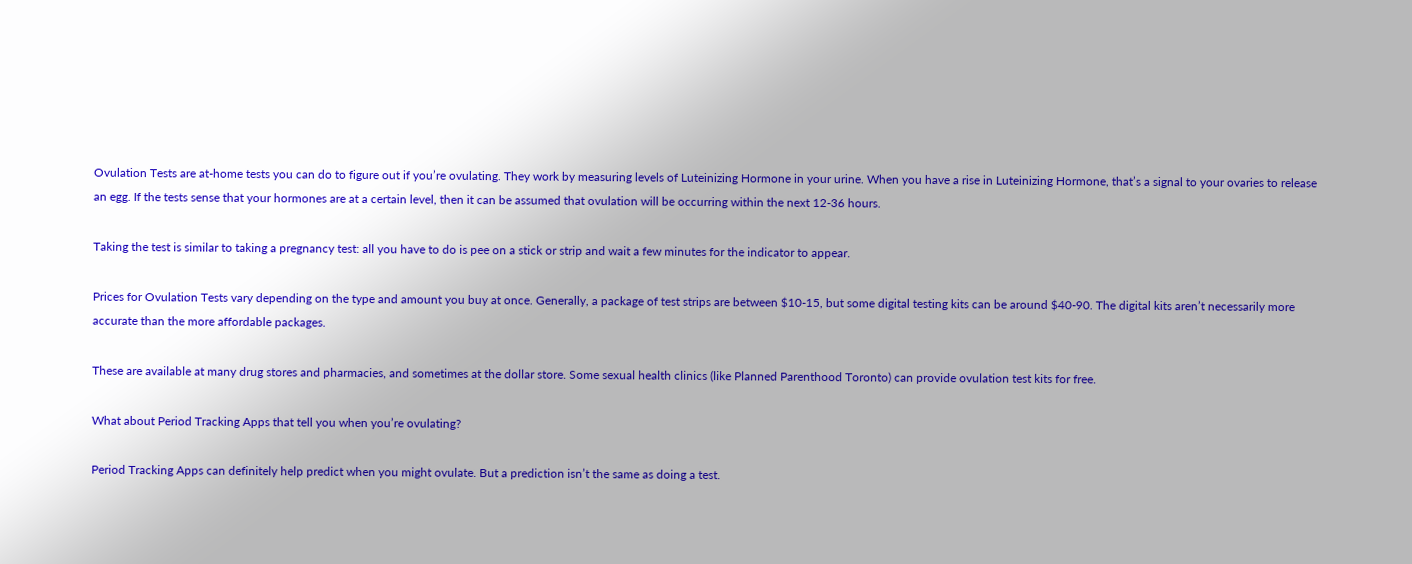Ovulation Tests are at-home tests you can do to figure out if you’re ovulating. They work by measuring levels of Luteinizing Hormone in your urine. When you have a rise in Luteinizing Hormone, that’s a signal to your ovaries to release an egg. If the tests sense that your hormones are at a certain level, then it can be assumed that ovulation will be occurring within the next 12-36 hours.

Taking the test is similar to taking a pregnancy test: all you have to do is pee on a stick or strip and wait a few minutes for the indicator to appear.

Prices for Ovulation Tests vary depending on the type and amount you buy at once. Generally, a package of test strips are between $10-15, but some digital testing kits can be around $40-90. The digital kits aren’t necessarily more accurate than the more affordable packages.

These are available at many drug stores and pharmacies, and sometimes at the dollar store. Some sexual health clinics (like Planned Parenthood Toronto) can provide ovulation test kits for free.

What about Period Tracking Apps that tell you when you’re ovulating?

Period Tracking Apps can definitely help predict when you might ovulate. But a prediction isn’t the same as doing a test.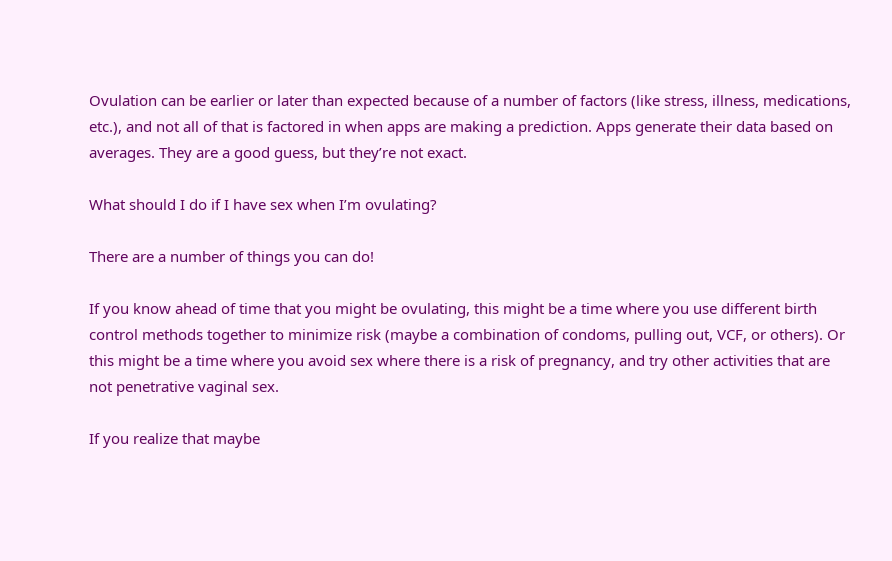Ovulation can be earlier or later than expected because of a number of factors (like stress, illness, medications, etc.), and not all of that is factored in when apps are making a prediction. Apps generate their data based on averages. They are a good guess, but they’re not exact.

What should I do if I have sex when I’m ovulating?

There are a number of things you can do!

If you know ahead of time that you might be ovulating, this might be a time where you use different birth control methods together to minimize risk (maybe a combination of condoms, pulling out, VCF, or others). Or this might be a time where you avoid sex where there is a risk of pregnancy, and try other activities that are not penetrative vaginal sex.

If you realize that maybe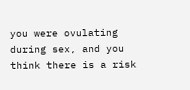you were ovulating during sex, and you think there is a risk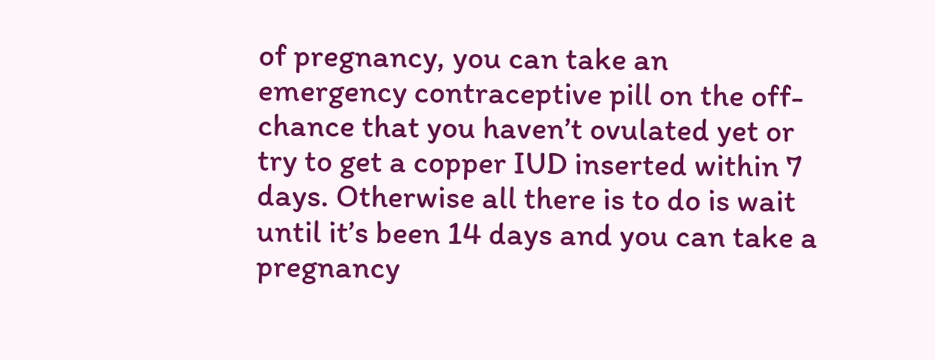of pregnancy, you can take an emergency contraceptive pill on the off-chance that you haven’t ovulated yet or try to get a copper IUD inserted within 7 days. Otherwise all there is to do is wait until it’s been 14 days and you can take a pregnancy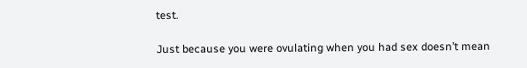test.

Just because you were ovulating when you had sex doesn’t mean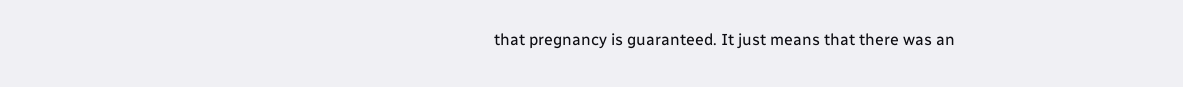that pregnancy is guaranteed. It just means that there was an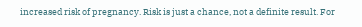increased risk of pregnancy. Risk is just a chance, not a definite result. For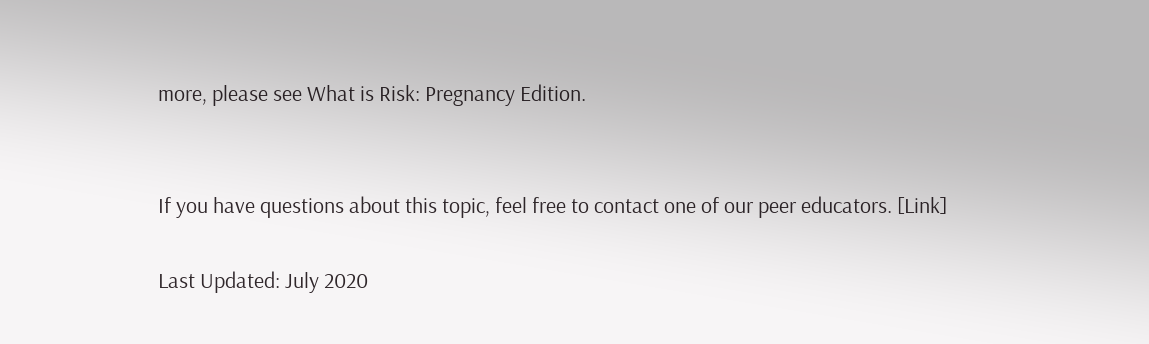more, please see What is Risk: Pregnancy Edition.


If you have questions about this topic, feel free to contact one of our peer educators. [Link]

Last Updated: July 2020